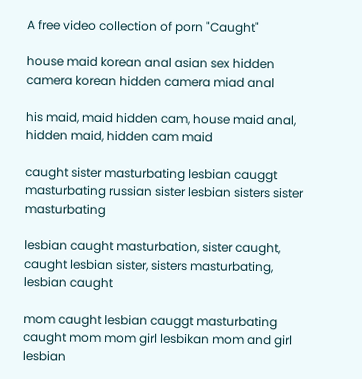A free video collection of porn "Caught"

house maid korean anal asian sex hidden camera korean hidden camera miad anal

his maid, maid hidden cam, house maid anal, hidden maid, hidden cam maid

caught sister masturbating lesbian cauggt masturbating russian sister lesbian sisters sister masturbating

lesbian caught masturbation, sister caught, caught lesbian sister, sisters masturbating, lesbian caught

mom caught lesbian cauggt masturbating caught mom mom girl lesbikan mom and girl lesbian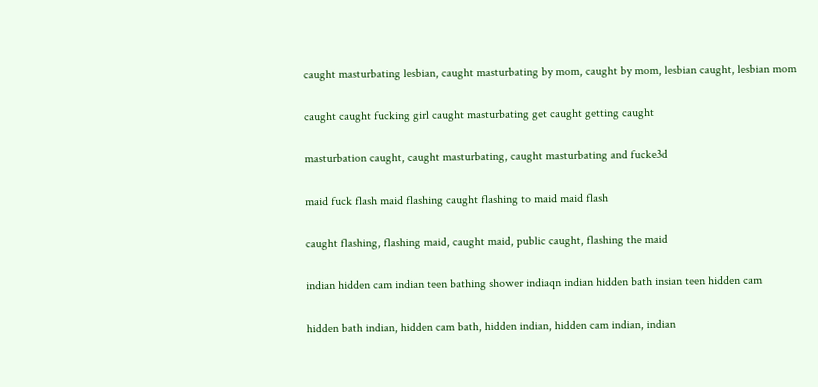caught masturbating lesbian, caught masturbating by mom, caught by mom, lesbian caught, lesbian mom

caught caught fucking girl caught masturbating get caught getting caught

masturbation caught, caught masturbating, caught masturbating and fucke3d

maid fuck flash maid flashing caught flashing to maid maid flash

caught flashing, flashing maid, caught maid, public caught, flashing the maid

indian hidden cam indian teen bathing shower indiaqn indian hidden bath insian teen hidden cam

hidden bath indian, hidden cam bath, hidden indian, hidden cam indian, indian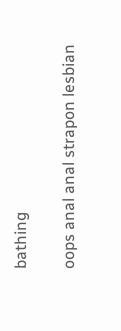bathing

oops anal anal strapon lesbian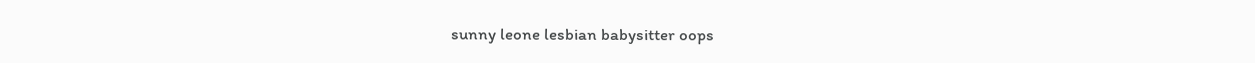sunny leone lesbian babysitter oops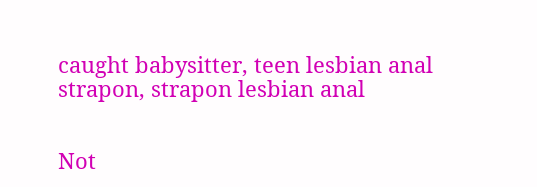caught babysitter, teen lesbian anal strapon, strapon lesbian anal


Not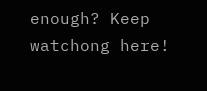enough? Keep watchong here!